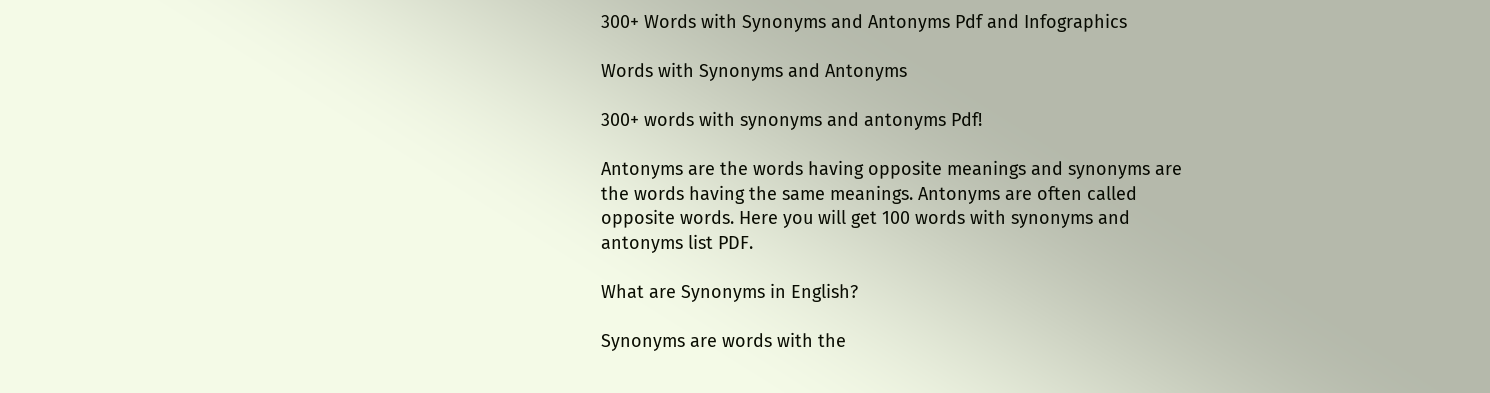300+ Words with Synonyms and Antonyms Pdf and Infographics

Words with Synonyms and Antonyms

300+ words with synonyms and antonyms Pdf!

Antonyms are the words having opposite meanings and synonyms are the words having the same meanings. Antonyms are often called opposite words. Here you will get 100 words with synonyms and antonyms list PDF.

What are Synonyms in English?

Synonyms are words with the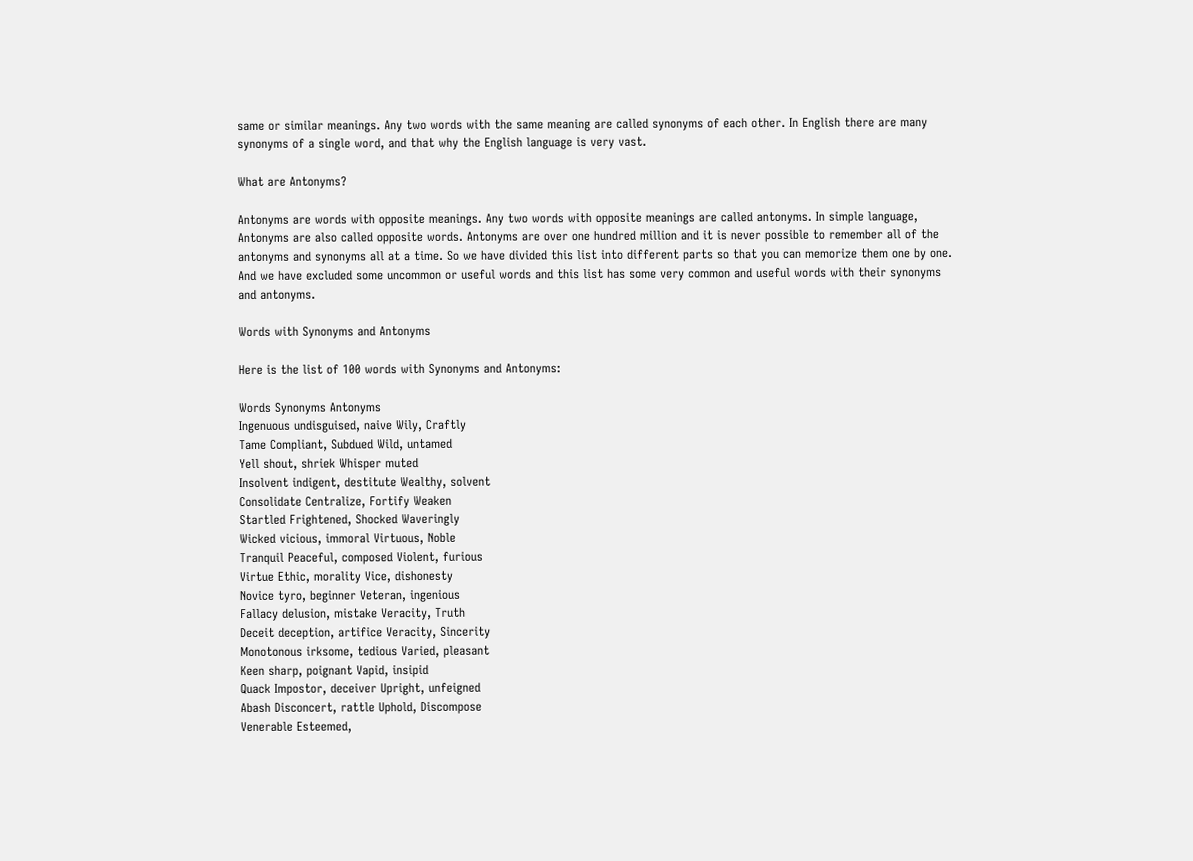same or similar meanings. Any two words with the same meaning are called synonyms of each other. In English there are many synonyms of a single word, and that why the English language is very vast.

What are Antonyms?

Antonyms are words with opposite meanings. Any two words with opposite meanings are called antonyms. In simple language, Antonyms are also called opposite words. Antonyms are over one hundred million and it is never possible to remember all of the antonyms and synonyms all at a time. So we have divided this list into different parts so that you can memorize them one by one. And we have excluded some uncommon or useful words and this list has some very common and useful words with their synonyms and antonyms.

Words with Synonyms and Antonyms

Here is the list of 100 words with Synonyms and Antonyms:

Words Synonyms Antonyms
Ingenuous undisguised, naive Wily, Craftly
Tame Compliant, Subdued Wild, untamed
Yell shout, shriek Whisper muted
Insolvent indigent, destitute Wealthy, solvent
Consolidate Centralize, Fortify Weaken
Startled Frightened, Shocked Waveringly
Wicked vicious, immoral Virtuous, Noble
Tranquil Peaceful, composed Violent, furious
Virtue Ethic, morality Vice, dishonesty
Novice tyro, beginner Veteran, ingenious
Fallacy delusion, mistake Veracity, Truth
Deceit deception, artifice Veracity, Sincerity
Monotonous irksome, tedious Varied, pleasant
Keen sharp, poignant Vapid, insipid
Quack Impostor, deceiver Upright, unfeigned
Abash Disconcert, rattle Uphold, Discompose
Venerable Esteemed,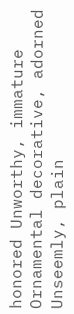honored Unworthy, immature
Ornamental decorative, adorned Unseemly, plain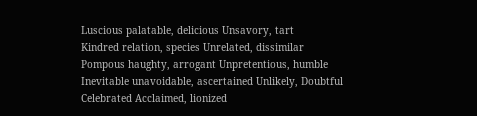Luscious palatable, delicious Unsavory, tart
Kindred relation, species Unrelated, dissimilar
Pompous haughty, arrogant Unpretentious, humble
Inevitable unavoidable, ascertained Unlikely, Doubtful
Celebrated Acclaimed, lionized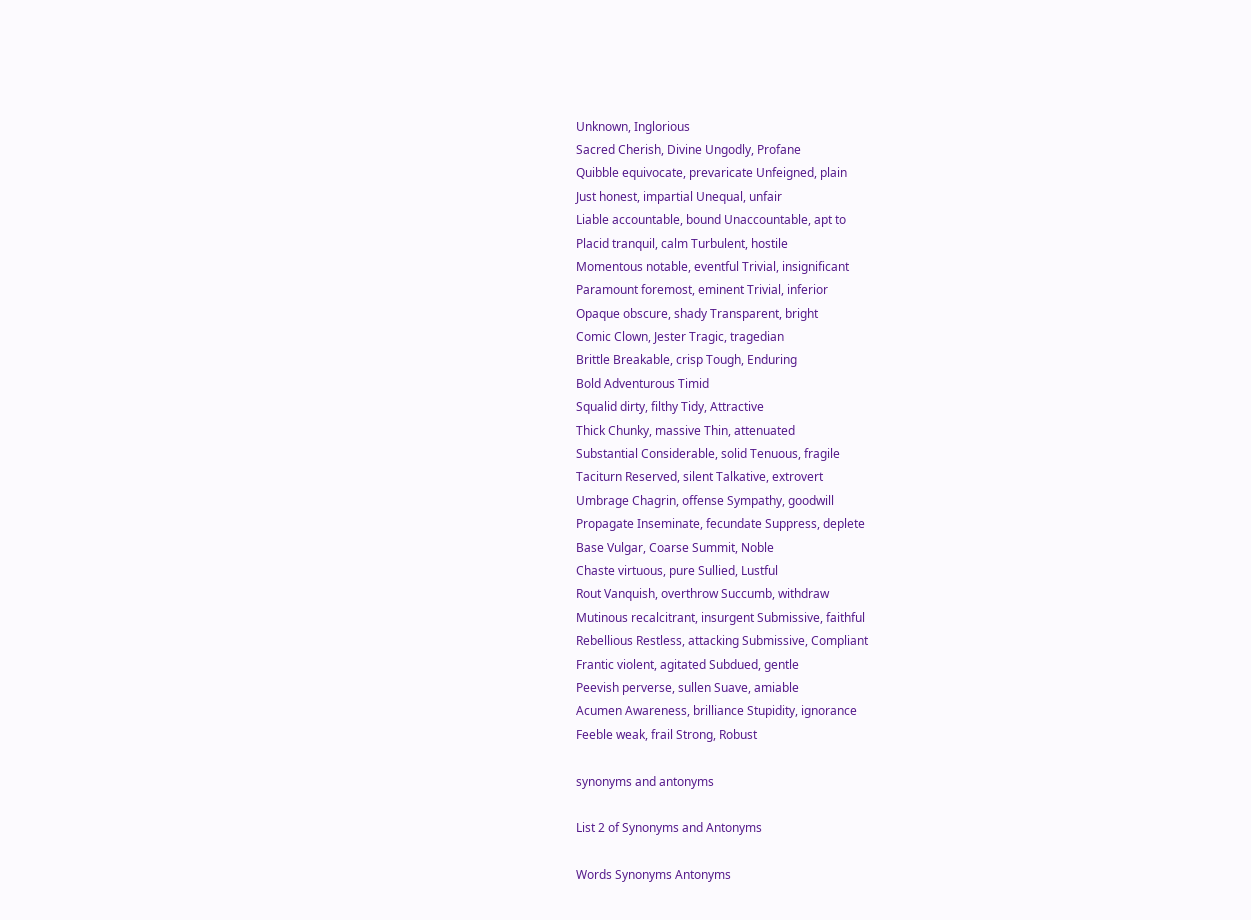Unknown, Inglorious
Sacred Cherish, Divine Ungodly, Profane
Quibble equivocate, prevaricate Unfeigned, plain
Just honest, impartial Unequal, unfair
Liable accountable, bound Unaccountable, apt to
Placid tranquil, calm Turbulent, hostile
Momentous notable, eventful Trivial, insignificant
Paramount foremost, eminent Trivial, inferior
Opaque obscure, shady Transparent, bright
Comic Clown, Jester Tragic, tragedian
Brittle Breakable, crisp Tough, Enduring
Bold Adventurous Timid
Squalid dirty, filthy Tidy, Attractive
Thick Chunky, massive Thin, attenuated
Substantial Considerable, solid Tenuous, fragile
Taciturn Reserved, silent Talkative, extrovert
Umbrage Chagrin, offense Sympathy, goodwill
Propagate Inseminate, fecundate Suppress, deplete
Base Vulgar, Coarse Summit, Noble
Chaste virtuous, pure Sullied, Lustful
Rout Vanquish, overthrow Succumb, withdraw
Mutinous recalcitrant, insurgent Submissive, faithful
Rebellious Restless, attacking Submissive, Compliant
Frantic violent, agitated Subdued, gentle
Peevish perverse, sullen Suave, amiable
Acumen Awareness, brilliance Stupidity, ignorance
Feeble weak, frail Strong, Robust

synonyms and antonyms

List 2 of Synonyms and Antonyms

Words Synonyms Antonyms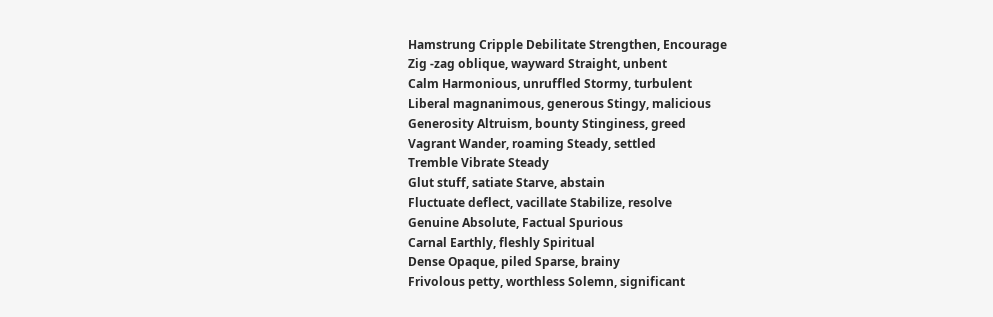Hamstrung Cripple Debilitate Strengthen, Encourage
Zig -zag oblique, wayward Straight, unbent
Calm Harmonious, unruffled Stormy, turbulent
Liberal magnanimous, generous Stingy, malicious
Generosity Altruism, bounty Stinginess, greed
Vagrant Wander, roaming Steady, settled
Tremble Vibrate Steady
Glut stuff, satiate Starve, abstain
Fluctuate deflect, vacillate Stabilize, resolve
Genuine Absolute, Factual Spurious
Carnal Earthly, fleshly Spiritual
Dense Opaque, piled Sparse, brainy
Frivolous petty, worthless Solemn, significant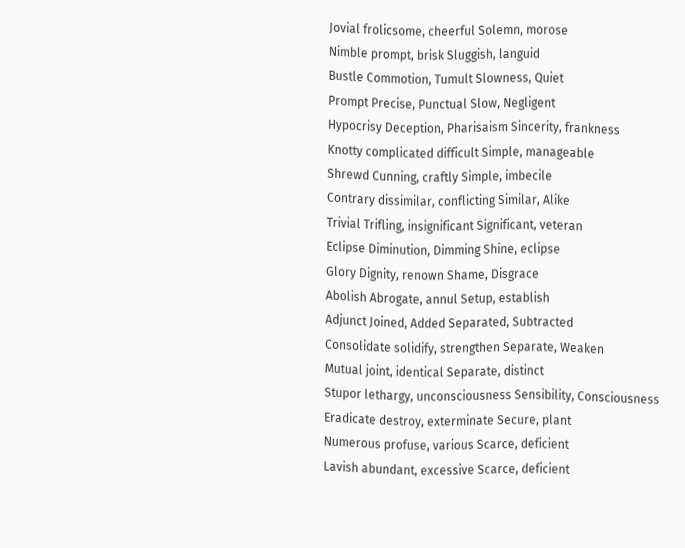Jovial frolicsome, cheerful Solemn, morose
Nimble prompt, brisk Sluggish, languid
Bustle Commotion, Tumult Slowness, Quiet
Prompt Precise, Punctual Slow, Negligent
Hypocrisy Deception, Pharisaism Sincerity, frankness
Knotty complicated difficult Simple, manageable
Shrewd Cunning, craftly Simple, imbecile
Contrary dissimilar, conflicting Similar, Alike
Trivial Trifling, insignificant Significant, veteran
Eclipse Diminution, Dimming Shine, eclipse
Glory Dignity, renown Shame, Disgrace
Abolish Abrogate, annul Setup, establish
Adjunct Joined, Added Separated, Subtracted
Consolidate solidify, strengthen Separate, Weaken
Mutual joint, identical Separate, distinct
Stupor lethargy, unconsciousness Sensibility, Consciousness
Eradicate destroy, exterminate Secure, plant
Numerous profuse, various Scarce, deficient
Lavish abundant, excessive Scarce, deficient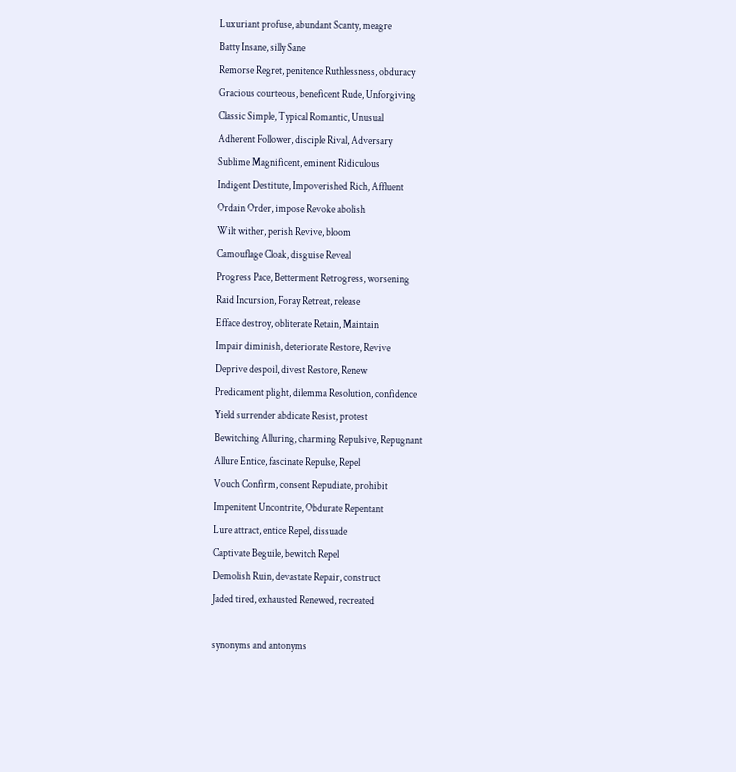Luxuriant profuse, abundant Scanty, meagre
Batty Insane, silly Sane
Remorse Regret, penitence Ruthlessness, obduracy
Gracious courteous, beneficent Rude, Unforgiving
Classic Simple, Typical Romantic, Unusual
Adherent Follower, disciple Rival, Adversary
Sublime Magnificent, eminent Ridiculous
Indigent Destitute, Impoverished Rich, Affluent
Ordain Order, impose Revoke abolish
Wilt wither, perish Revive, bloom
Camouflage Cloak, disguise Reveal
Progress Pace, Betterment Retrogress, worsening
Raid Incursion, Foray Retreat, release
Efface destroy, obliterate Retain, Maintain
Impair diminish, deteriorate Restore, Revive
Deprive despoil, divest Restore, Renew
Predicament plight, dilemma Resolution, confidence
Yield surrender abdicate Resist, protest
Bewitching Alluring, charming Repulsive, Repugnant
Allure Entice, fascinate Repulse, Repel
Vouch Confirm, consent Repudiate, prohibit
Impenitent Uncontrite, Obdurate Repentant
Lure attract, entice Repel, dissuade
Captivate Beguile, bewitch Repel
Demolish Ruin, devastate Repair, construct
Jaded tired, exhausted Renewed, recreated

synonyms and antonyms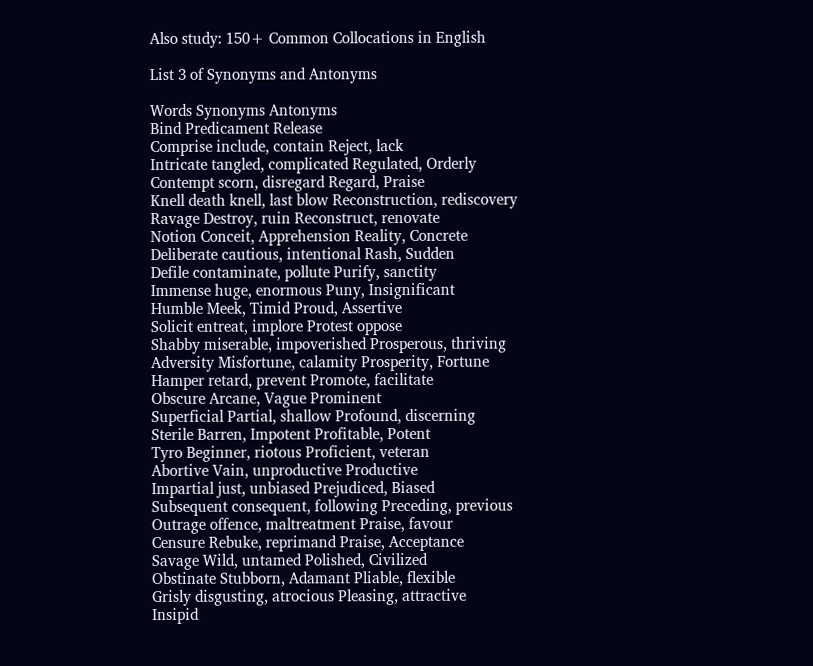Also study: 150+ Common Collocations in English

List 3 of Synonyms and Antonyms

Words Synonyms Antonyms
Bind Predicament Release
Comprise include, contain Reject, lack
Intricate tangled, complicated Regulated, Orderly
Contempt scorn, disregard Regard, Praise
Knell death knell, last blow Reconstruction, rediscovery
Ravage Destroy, ruin Reconstruct, renovate
Notion Conceit, Apprehension Reality, Concrete
Deliberate cautious, intentional Rash, Sudden
Defile contaminate, pollute Purify, sanctity
Immense huge, enormous Puny, Insignificant
Humble Meek, Timid Proud, Assertive
Solicit entreat, implore Protest oppose
Shabby miserable, impoverished Prosperous, thriving
Adversity Misfortune, calamity Prosperity, Fortune
Hamper retard, prevent Promote, facilitate
Obscure Arcane, Vague Prominent
Superficial Partial, shallow Profound, discerning
Sterile Barren, Impotent Profitable, Potent
Tyro Beginner, riotous Proficient, veteran
Abortive Vain, unproductive Productive
Impartial just, unbiased Prejudiced, Biased
Subsequent consequent, following Preceding, previous
Outrage offence, maltreatment Praise, favour
Censure Rebuke, reprimand Praise, Acceptance
Savage Wild, untamed Polished, Civilized
Obstinate Stubborn, Adamant Pliable, flexible
Grisly disgusting, atrocious Pleasing, attractive
Insipid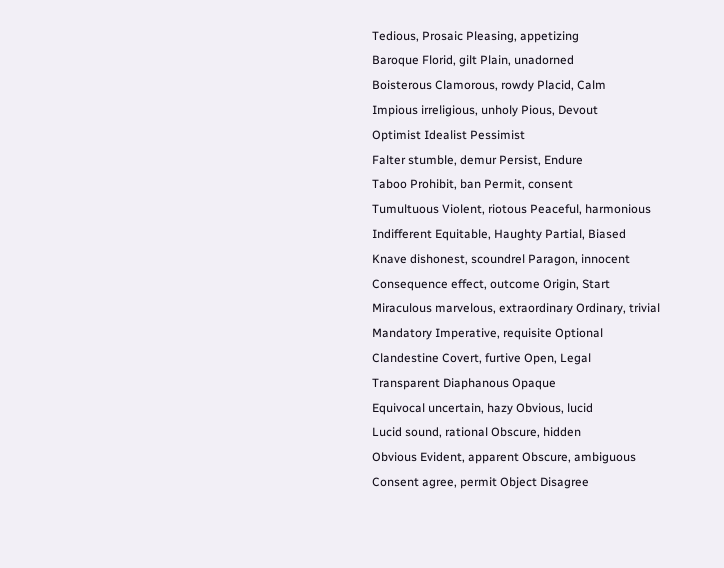Tedious, Prosaic Pleasing, appetizing
Baroque Florid, gilt Plain, unadorned
Boisterous Clamorous, rowdy Placid, Calm
Impious irreligious, unholy Pious, Devout
Optimist Idealist Pessimist
Falter stumble, demur Persist, Endure
Taboo Prohibit, ban Permit, consent
Tumultuous Violent, riotous Peaceful, harmonious
Indifferent Equitable, Haughty Partial, Biased
Knave dishonest, scoundrel Paragon, innocent
Consequence effect, outcome Origin, Start
Miraculous marvelous, extraordinary Ordinary, trivial
Mandatory Imperative, requisite Optional
Clandestine Covert, furtive Open, Legal
Transparent Diaphanous Opaque
Equivocal uncertain, hazy Obvious, lucid
Lucid sound, rational Obscure, hidden
Obvious Evident, apparent Obscure, ambiguous
Consent agree, permit Object Disagree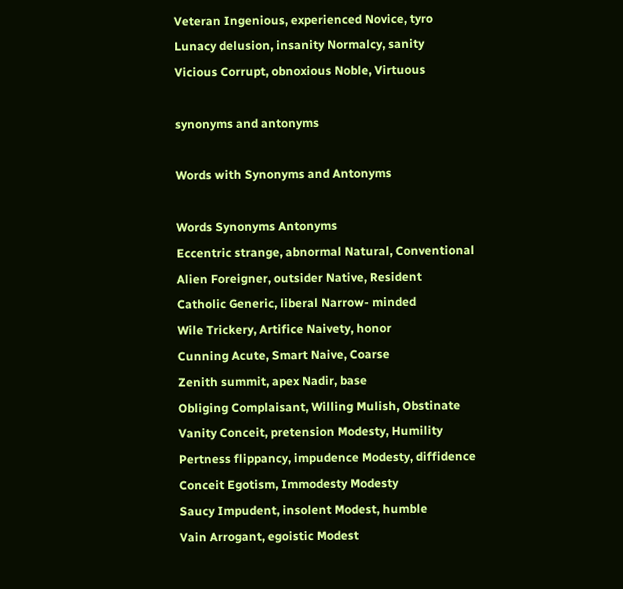Veteran Ingenious, experienced Novice, tyro
Lunacy delusion, insanity Normalcy, sanity
Vicious Corrupt, obnoxious Noble, Virtuous

synonyms and antonyms

Words with Synonyms and Antonyms

Words Synonyms Antonyms
Eccentric strange, abnormal Natural, Conventional
Alien Foreigner, outsider Native, Resident
Catholic Generic, liberal Narrow- minded
Wile Trickery, Artifice Naivety, honor
Cunning Acute, Smart Naive, Coarse
Zenith summit, apex Nadir, base
Obliging Complaisant, Willing Mulish, Obstinate
Vanity Conceit, pretension Modesty, Humility
Pertness flippancy, impudence Modesty, diffidence
Conceit Egotism, Immodesty Modesty
Saucy Impudent, insolent Modest, humble
Vain Arrogant, egoistic Modest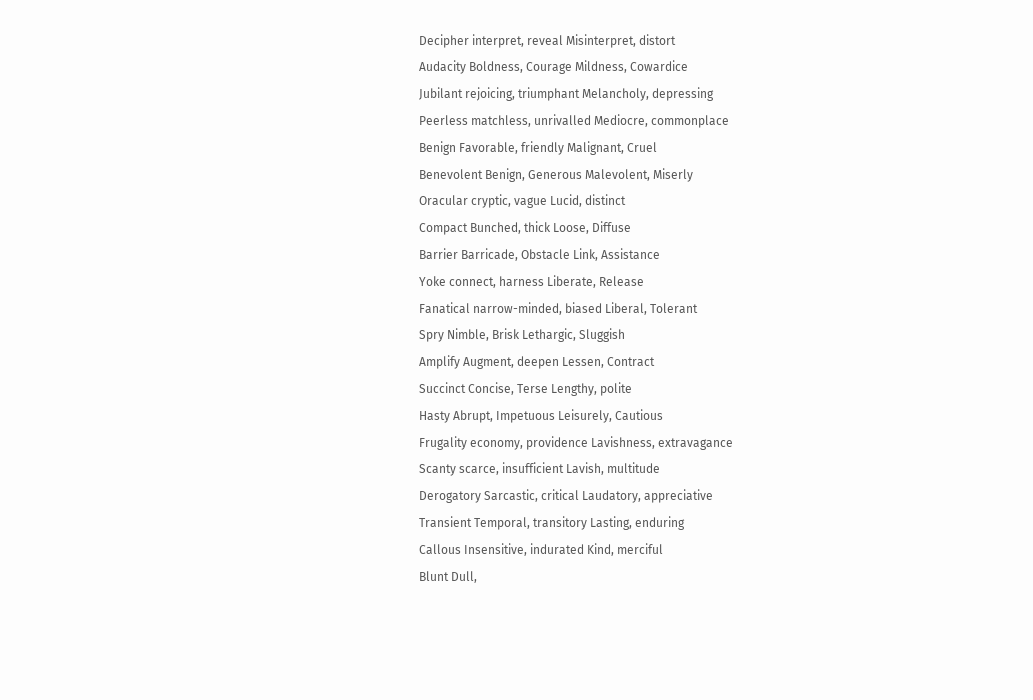Decipher interpret, reveal Misinterpret, distort
Audacity Boldness, Courage Mildness, Cowardice
Jubilant rejoicing, triumphant Melancholy, depressing
Peerless matchless, unrivalled Mediocre, commonplace
Benign Favorable, friendly Malignant, Cruel
Benevolent Benign, Generous Malevolent, Miserly
Oracular cryptic, vague Lucid, distinct
Compact Bunched, thick Loose, Diffuse
Barrier Barricade, Obstacle Link, Assistance
Yoke connect, harness Liberate, Release
Fanatical narrow-minded, biased Liberal, Tolerant
Spry Nimble, Brisk Lethargic, Sluggish
Amplify Augment, deepen Lessen, Contract
Succinct Concise, Terse Lengthy, polite
Hasty Abrupt, Impetuous Leisurely, Cautious
Frugality economy, providence Lavishness, extravagance
Scanty scarce, insufficient Lavish, multitude
Derogatory Sarcastic, critical Laudatory, appreciative
Transient Temporal, transitory Lasting, enduring
Callous Insensitive, indurated Kind, merciful
Blunt Dull,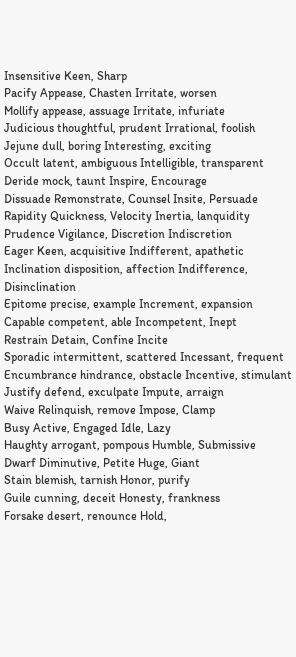Insensitive Keen, Sharp
Pacify Appease, Chasten Irritate, worsen
Mollify appease, assuage Irritate, infuriate
Judicious thoughtful, prudent Irrational, foolish
Jejune dull, boring Interesting, exciting
Occult latent, ambiguous Intelligible, transparent
Deride mock, taunt Inspire, Encourage
Dissuade Remonstrate, Counsel Insite, Persuade
Rapidity Quickness, Velocity Inertia, lanquidity
Prudence Vigilance, Discretion Indiscretion
Eager Keen, acquisitive Indifferent, apathetic
Inclination disposition, affection Indifference, Disinclination
Epitome precise, example Increment, expansion
Capable competent, able Incompetent, Inept
Restrain Detain, Confine Incite
Sporadic intermittent, scattered Incessant, frequent
Encumbrance hindrance, obstacle Incentive, stimulant
Justify defend, exculpate Impute, arraign
Waive Relinquish, remove Impose, Clamp
Busy Active, Engaged Idle, Lazy
Haughty arrogant, pompous Humble, Submissive
Dwarf Diminutive, Petite Huge, Giant
Stain blemish, tarnish Honor, purify
Guile cunning, deceit Honesty, frankness
Forsake desert, renounce Hold,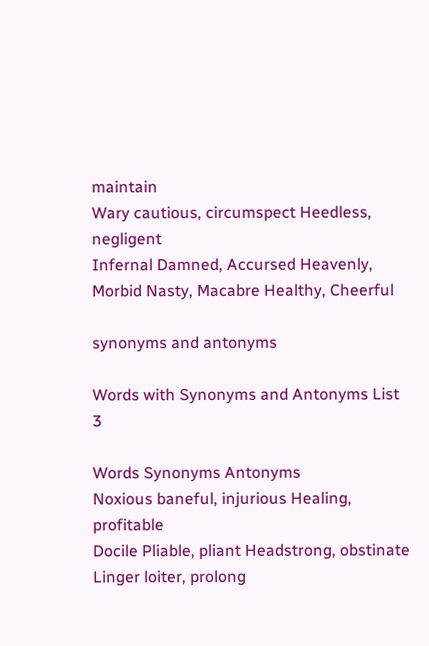maintain
Wary cautious, circumspect Heedless, negligent
Infernal Damned, Accursed Heavenly,
Morbid Nasty, Macabre Healthy, Cheerful

synonyms and antonyms

Words with Synonyms and Antonyms List 3

Words Synonyms Antonyms
Noxious baneful, injurious Healing, profitable
Docile Pliable, pliant Headstrong, obstinate
Linger loiter, prolong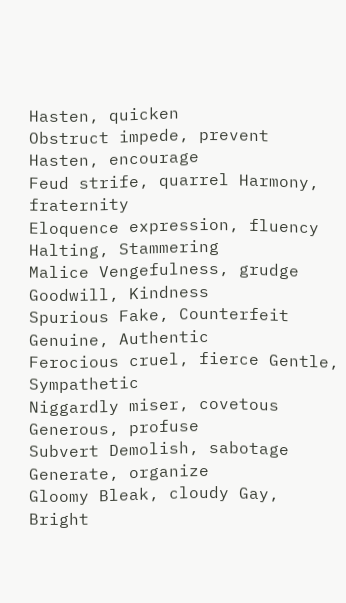Hasten, quicken
Obstruct impede, prevent Hasten, encourage
Feud strife, quarrel Harmony, fraternity
Eloquence expression, fluency Halting, Stammering
Malice Vengefulness, grudge Goodwill, Kindness
Spurious Fake, Counterfeit Genuine, Authentic
Ferocious cruel, fierce Gentle, Sympathetic
Niggardly miser, covetous Generous, profuse
Subvert Demolish, sabotage Generate, organize
Gloomy Bleak, cloudy Gay, Bright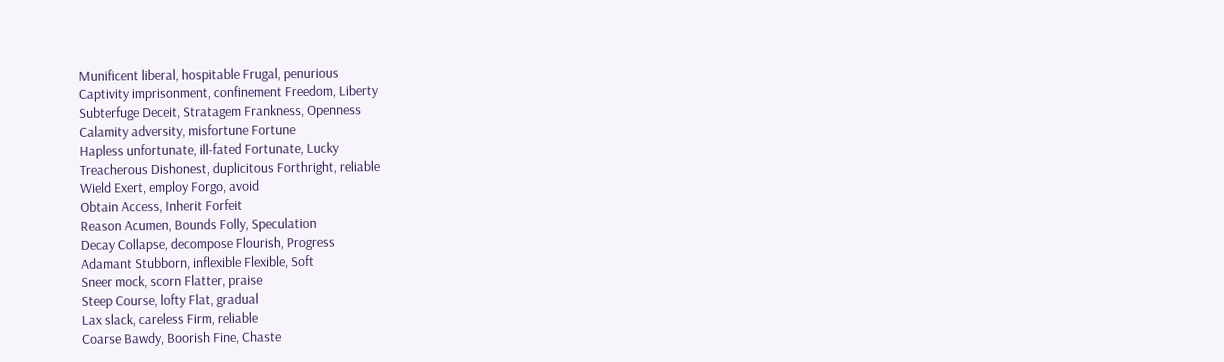Munificent liberal, hospitable Frugal, penurious
Captivity imprisonment, confinement Freedom, Liberty
Subterfuge Deceit, Stratagem Frankness, Openness
Calamity adversity, misfortune Fortune
Hapless unfortunate, ill-fated Fortunate, Lucky
Treacherous Dishonest, duplicitous Forthright, reliable
Wield Exert, employ Forgo, avoid
Obtain Access, Inherit Forfeit
Reason Acumen, Bounds Folly, Speculation
Decay Collapse, decompose Flourish, Progress
Adamant Stubborn, inflexible Flexible, Soft
Sneer mock, scorn Flatter, praise
Steep Course, lofty Flat, gradual
Lax slack, careless Firm, reliable
Coarse Bawdy, Boorish Fine, Chaste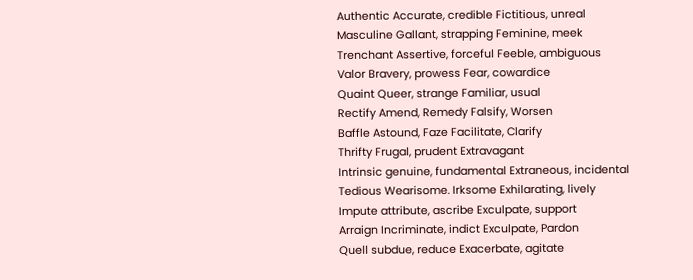Authentic Accurate, credible Fictitious, unreal
Masculine Gallant, strapping Feminine, meek
Trenchant Assertive, forceful Feeble, ambiguous
Valor Bravery, prowess Fear, cowardice
Quaint Queer, strange Familiar, usual
Rectify Amend, Remedy Falsify, Worsen
Baffle Astound, Faze Facilitate, Clarify
Thrifty Frugal, prudent Extravagant
Intrinsic genuine, fundamental Extraneous, incidental
Tedious Wearisome. Irksome Exhilarating, lively
Impute attribute, ascribe Exculpate, support
Arraign Incriminate, indict Exculpate, Pardon
Quell subdue, reduce Exacerbate, agitate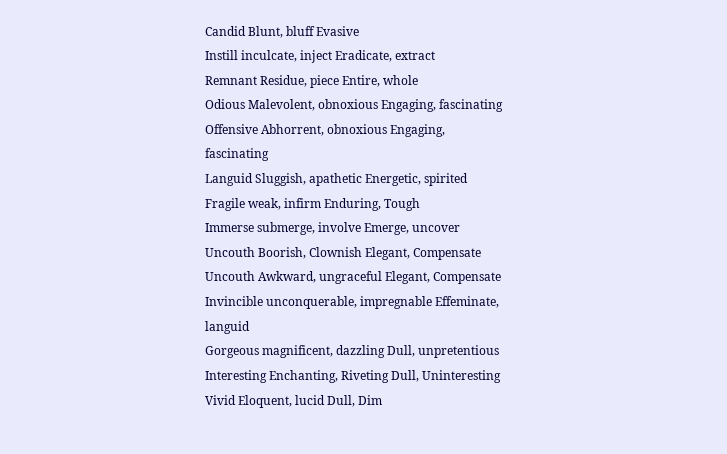Candid Blunt, bluff Evasive
Instill inculcate, inject Eradicate, extract
Remnant Residue, piece Entire, whole
Odious Malevolent, obnoxious Engaging, fascinating
Offensive Abhorrent, obnoxious Engaging, fascinating
Languid Sluggish, apathetic Energetic, spirited
Fragile weak, infirm Enduring, Tough
Immerse submerge, involve Emerge, uncover
Uncouth Boorish, Clownish Elegant, Compensate
Uncouth Awkward, ungraceful Elegant, Compensate
Invincible unconquerable, impregnable Effeminate, languid
Gorgeous magnificent, dazzling Dull, unpretentious
Interesting Enchanting, Riveting Dull, Uninteresting
Vivid Eloquent, lucid Dull, Dim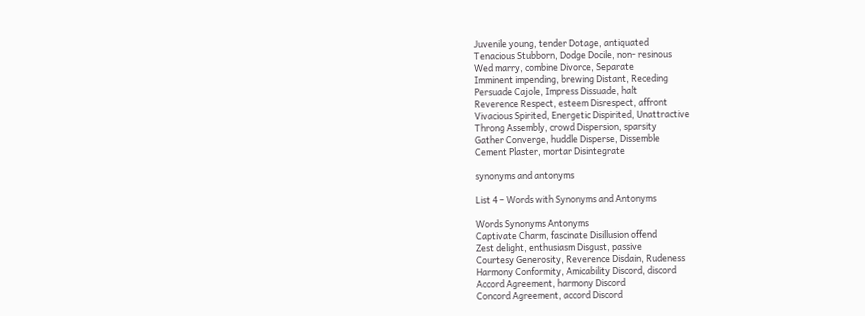Juvenile young, tender Dotage, antiquated
Tenacious Stubborn, Dodge Docile, non- resinous
Wed marry, combine Divorce, Separate
Imminent impending, brewing Distant, Receding
Persuade Cajole, Impress Dissuade, halt
Reverence Respect, esteem Disrespect, affront
Vivacious Spirited, Energetic Dispirited, Unattractive
Throng Assembly, crowd Dispersion, sparsity
Gather Converge, huddle Disperse, Dissemble
Cement Plaster, mortar Disintegrate

synonyms and antonyms

List 4 – Words with Synonyms and Antonyms

Words Synonyms Antonyms
Captivate Charm, fascinate Disillusion offend
Zest delight, enthusiasm Disgust, passive
Courtesy Generosity, Reverence Disdain, Rudeness
Harmony Conformity, Amicability Discord, discord
Accord Agreement, harmony Discord
Concord Agreement, accord Discord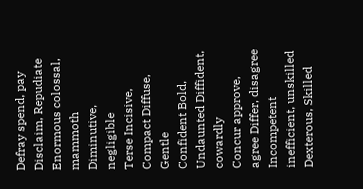Defray spend, pay Disclaim, Repudiate
Enormous colossal, mammoth Diminutive, negligible
Terse Incisive, Compact Diffuse, Gentle
Confident Bold, Undaunted Diffident, cowardly
Concur approve, agree Differ, disagree
Incompetent inefficient, unskilled Dexterous, Skilled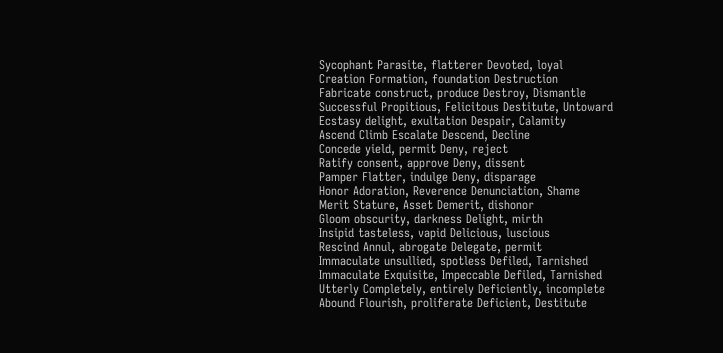Sycophant Parasite, flatterer Devoted, loyal
Creation Formation, foundation Destruction
Fabricate construct, produce Destroy, Dismantle
Successful Propitious, Felicitous Destitute, Untoward
Ecstasy delight, exultation Despair, Calamity
Ascend Climb Escalate Descend, Decline
Concede yield, permit Deny, reject
Ratify consent, approve Deny, dissent
Pamper Flatter, indulge Deny, disparage
Honor Adoration, Reverence Denunciation, Shame
Merit Stature, Asset Demerit, dishonor
Gloom obscurity, darkness Delight, mirth
Insipid tasteless, vapid Delicious, luscious
Rescind Annul, abrogate Delegate, permit
Immaculate unsullied, spotless Defiled, Tarnished
Immaculate Exquisite, Impeccable Defiled, Tarnished
Utterly Completely, entirely Deficiently, incomplete
Abound Flourish, proliferate Deficient, Destitute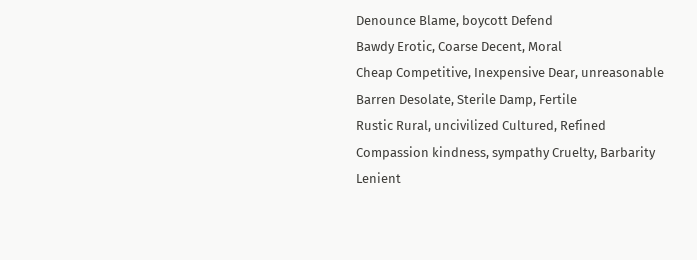Denounce Blame, boycott Defend
Bawdy Erotic, Coarse Decent, Moral
Cheap Competitive, Inexpensive Dear, unreasonable
Barren Desolate, Sterile Damp, Fertile
Rustic Rural, uncivilized Cultured, Refined
Compassion kindness, sympathy Cruelty, Barbarity
Lenient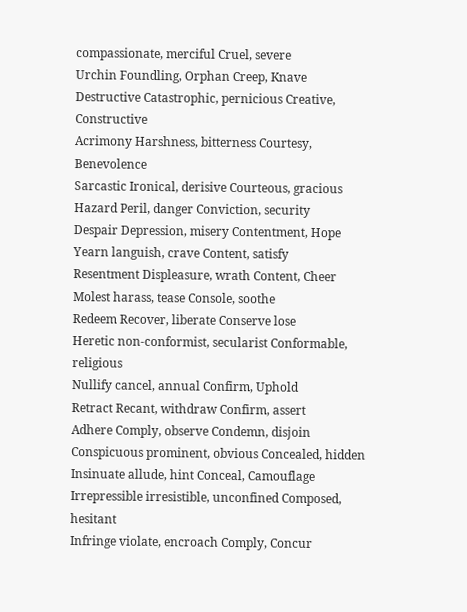compassionate, merciful Cruel, severe
Urchin Foundling, Orphan Creep, Knave
Destructive Catastrophic, pernicious Creative, Constructive
Acrimony Harshness, bitterness Courtesy, Benevolence
Sarcastic Ironical, derisive Courteous, gracious
Hazard Peril, danger Conviction, security
Despair Depression, misery Contentment, Hope
Yearn languish, crave Content, satisfy
Resentment Displeasure, wrath Content, Cheer
Molest harass, tease Console, soothe
Redeem Recover, liberate Conserve lose
Heretic non-conformist, secularist Conformable, religious
Nullify cancel, annual Confirm, Uphold
Retract Recant, withdraw Confirm, assert
Adhere Comply, observe Condemn, disjoin
Conspicuous prominent, obvious Concealed, hidden
Insinuate allude, hint Conceal, Camouflage
Irrepressible irresistible, unconfined Composed, hesitant
Infringe violate, encroach Comply, Concur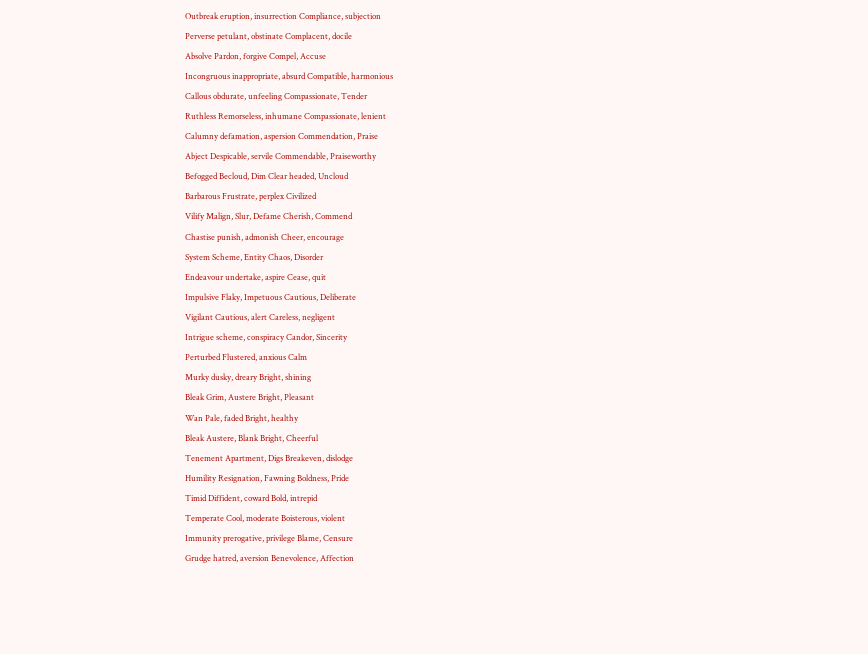Outbreak eruption, insurrection Compliance, subjection
Perverse petulant, obstinate Complacent, docile
Absolve Pardon, forgive Compel, Accuse
Incongruous inappropriate, absurd Compatible, harmonious
Callous obdurate, unfeeling Compassionate, Tender
Ruthless Remorseless, inhumane Compassionate, lenient
Calumny defamation, aspersion Commendation, Praise
Abject Despicable, servile Commendable, Praiseworthy
Befogged Becloud, Dim Clear headed, Uncloud
Barbarous Frustrate, perplex Civilized
Vilify Malign, Slur, Defame Cherish, Commend
Chastise punish, admonish Cheer, encourage
System Scheme, Entity Chaos, Disorder
Endeavour undertake, aspire Cease, quit
Impulsive Flaky, Impetuous Cautious, Deliberate
Vigilant Cautious, alert Careless, negligent
Intrigue scheme, conspiracy Candor, Sincerity
Perturbed Flustered, anxious Calm
Murky dusky, dreary Bright, shining
Bleak Grim, Austere Bright, Pleasant
Wan Pale, faded Bright, healthy
Bleak Austere, Blank Bright, Cheerful
Tenement Apartment, Digs Breakeven, dislodge
Humility Resignation, Fawning Boldness, Pride
Timid Diffident, coward Bold, intrepid
Temperate Cool, moderate Boisterous, violent
Immunity prerogative, privilege Blame, Censure
Grudge hatred, aversion Benevolence, Affection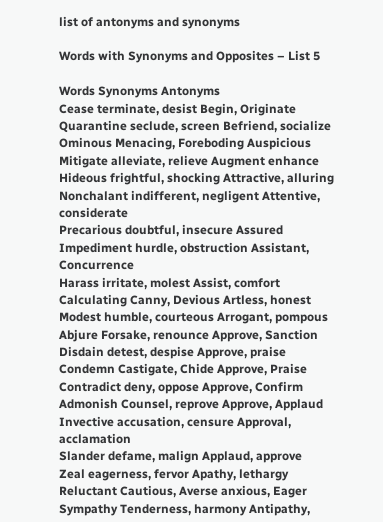list of antonyms and synonyms

Words with Synonyms and Opposites – List 5

Words Synonyms Antonyms
Cease terminate, desist Begin, Originate
Quarantine seclude, screen Befriend, socialize
Ominous Menacing, Foreboding Auspicious
Mitigate alleviate, relieve Augment enhance
Hideous frightful, shocking Attractive, alluring
Nonchalant indifferent, negligent Attentive, considerate
Precarious doubtful, insecure Assured
Impediment hurdle, obstruction Assistant, Concurrence
Harass irritate, molest Assist, comfort
Calculating Canny, Devious Artless, honest
Modest humble, courteous Arrogant, pompous
Abjure Forsake, renounce Approve, Sanction
Disdain detest, despise Approve, praise
Condemn Castigate, Chide Approve, Praise
Contradict deny, oppose Approve, Confirm
Admonish Counsel, reprove Approve, Applaud
Invective accusation, censure Approval, acclamation
Slander defame, malign Applaud, approve
Zeal eagerness, fervor Apathy, lethargy
Reluctant Cautious, Averse anxious, Eager
Sympathy Tenderness, harmony Antipathy,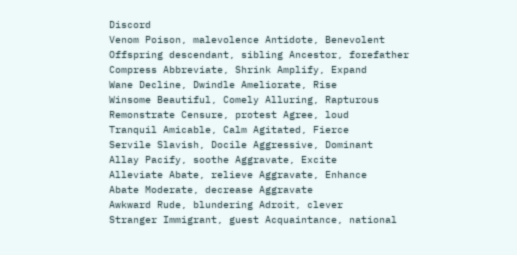Discord
Venom Poison, malevolence Antidote, Benevolent
Offspring descendant, sibling Ancestor, forefather
Compress Abbreviate, Shrink Amplify, Expand
Wane Decline, Dwindle Ameliorate, Rise
Winsome Beautiful, Comely Alluring, Rapturous
Remonstrate Censure, protest Agree, loud
Tranquil Amicable, Calm Agitated, Fierce
Servile Slavish, Docile Aggressive, Dominant
Allay Pacify, soothe Aggravate, Excite
Alleviate Abate, relieve Aggravate, Enhance
Abate Moderate, decrease Aggravate
Awkward Rude, blundering Adroit, clever
Stranger Immigrant, guest Acquaintance, national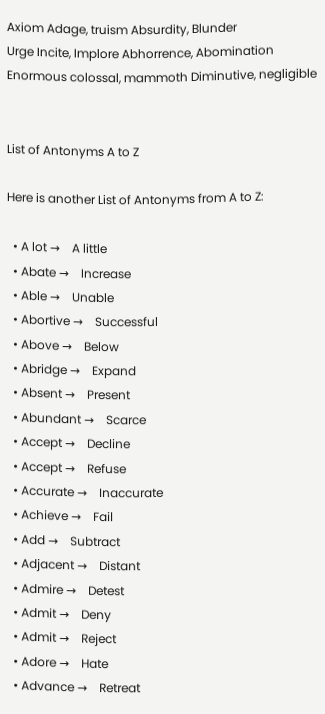Axiom Adage, truism Absurdity, Blunder
Urge Incite, Implore Abhorrence, Abomination
Enormous colossal, mammoth Diminutive, negligible


List of Antonyms A to Z

Here is another List of Antonyms from A to Z:

  • A lot →    A little
  • Abate →    Increase
  • Able →    Unable
  • Abortive →    Successful
  • Above →    Below
  • Abridge →    Expand
  • Absent →    Present
  • Abundant →    Scarce
  • Accept →    Decline
  • Accept →    Refuse
  • Accurate →    Inaccurate
  • Achieve →    Fail
  • Add →    Subtract
  • Adjacent →    Distant
  • Admire →    Detest
  • Admit →    Deny
  • Admit →    Reject
  • Adore →    Hate
  • Advance →    Retreat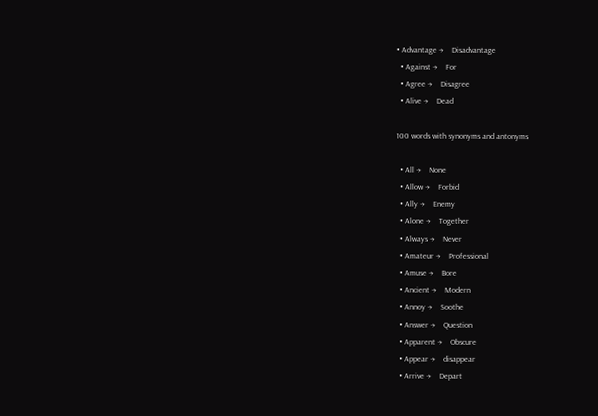• Advantage →    Disadvantage
  • Against →    For
  • Agree →    Disagree
  • Alive →    Dead

100 words with synonyms and antonyms

  • All →    None
  • Allow →    Forbid
  • Ally →    Enemy
  • Alone →    Together
  • Always →    Never
  • Amateur →    Professional
  • Amuse →    Bore
  • Ancient →    Modern
  • Annoy →    Soothe
  • Answer →    Question
  • Apparent →    Obscure
  • Appear →    disappear
  • Arrive →    Depart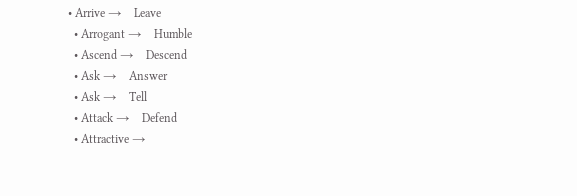• Arrive →    Leave
  • Arrogant →    Humble
  • Ascend →    Descend
  • Ask →    Answer
  • Ask →    Tell
  • Attack →    Defend
  • Attractive →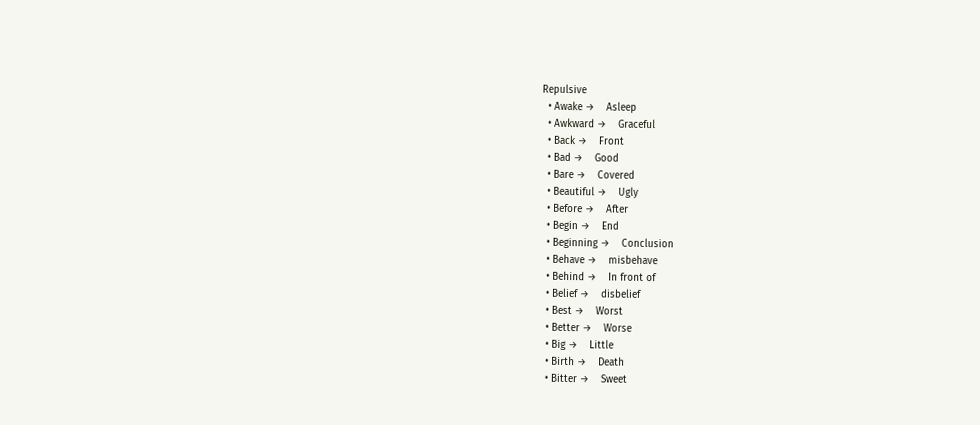Repulsive
  • Awake →    Asleep
  • Awkward →    Graceful
  • Back →    Front
  • Bad →    Good
  • Bare →    Covered
  • Beautiful →    Ugly
  • Before →    After
  • Begin →    End
  • Beginning →    Conclusion
  • Behave →    misbehave
  • Behind →    In front of
  • Belief →    disbelief
  • Best →    Worst
  • Better →    Worse
  • Big →    Little
  • Birth →    Death
  • Bitter →    Sweet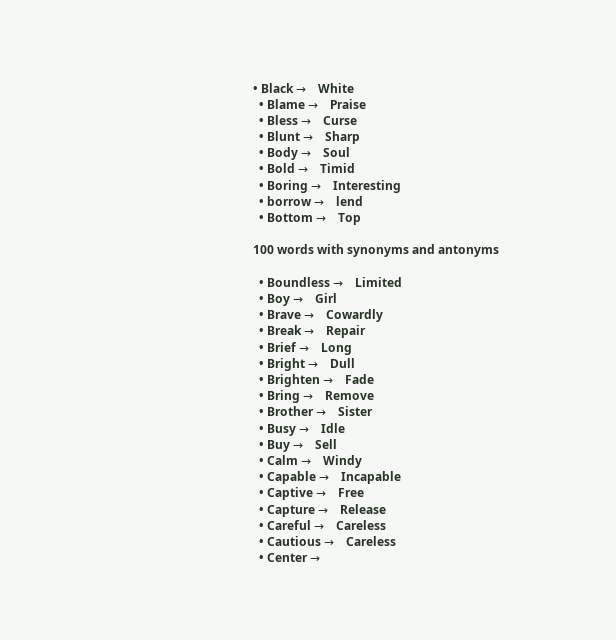• Black →    White
  • Blame →    Praise
  • Bless →    Curse
  • Blunt →    Sharp
  • Body →    Soul
  • Bold →    Timid
  • Boring →    Interesting
  • borrow →    lend
  • Bottom →    Top

100 words with synonyms and antonyms

  • Boundless →    Limited
  • Boy →    Girl
  • Brave →    Cowardly
  • Break →    Repair
  • Brief →    Long
  • Bright →    Dull
  • Brighten →    Fade
  • Bring →    Remove
  • Brother →    Sister
  • Busy →    Idle
  • Buy →    Sell
  • Calm →    Windy
  • Capable →    Incapable
  • Captive →    Free
  • Capture →    Release
  • Careful →    Careless
  • Cautious →    Careless
  • Center →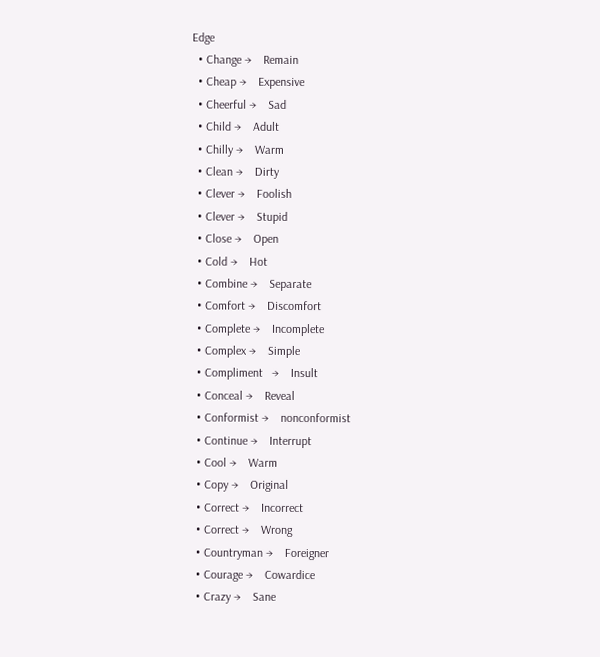Edge
  • Change →    Remain
  • Cheap →    Expensive
  • Cheerful →    Sad
  • Child →    Adult
  • Chilly →    Warm
  • Clean →    Dirty
  • Clever →    Foolish
  • Clever →    Stupid
  • Close →    Open
  • Cold →    Hot
  • Combine →    Separate
  • Comfort →    Discomfort
  • Complete →    Incomplete
  • Complex →    Simple
  • Compliment   →    Insult
  • Conceal →    Reveal
  • Conformist →    nonconformist
  • Continue →    Interrupt
  • Cool →    Warm
  • Copy →    Original
  • Correct →    Incorrect
  • Correct →    Wrong
  • Countryman →    Foreigner
  • Courage →    Cowardice
  • Crazy →    Sane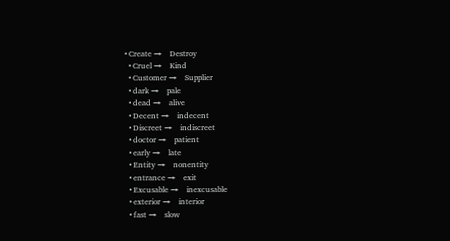• Create →    Destroy
  • Cruel →    Kind
  • Customer →    Supplier
  • dark →    pale
  • dead →    alive
  • Decent →    indecent
  • Discreet →    indiscreet
  • doctor →    patient
  • early →    late
  • Entity →    nonentity
  • entrance →    exit
  • Excusable →    inexcusable
  • exterior →    interior
  • fast →    slow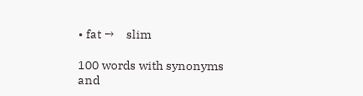• fat →    slim

100 words with synonyms and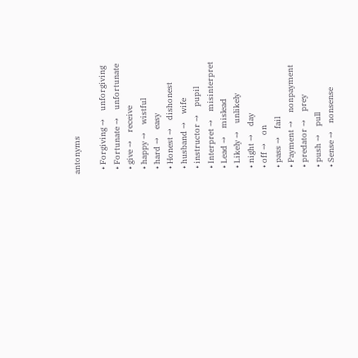antonyms

  • Forgiving →    unforgiving
  • Fortunate →    unfortunate
  • give →    receive
  • happy →    wistful
  • hard →    easy
  • Honest →    dishonest
  • husband →    wife
  • instructor →    pupil
  • Interpret →    misinterpret
  • Lead →    mislead
  • Likely →    unlikely
  • night →    day
  • off →    on
  • pass →    fail
  • Payment →    nonpayment
  • predator →    prey
  • push →    pull
  • Sense →    nonsense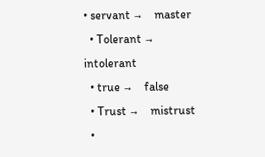• servant →    master
  • Tolerant →    intolerant
  • true →    false
  • Trust →    mistrust
  •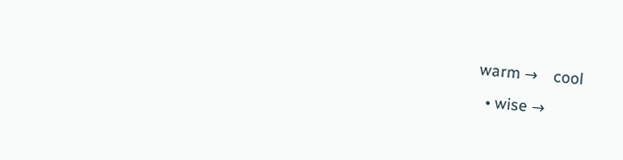warm →    cool
  • wise →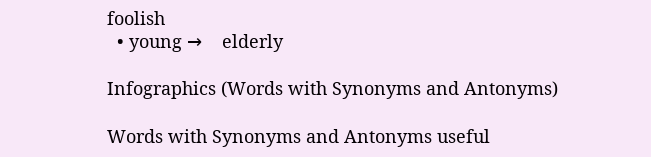foolish
  • young →    elderly

Infographics (Words with Synonyms and Antonyms)

Words with Synonyms and Antonyms useful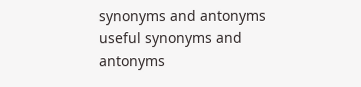synonyms and antonyms useful synonyms and antonyms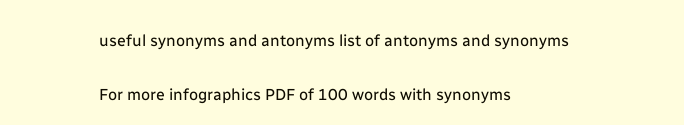useful synonyms and antonyms list of antonyms and synonyms


For more infographics PDF of 100 words with synonyms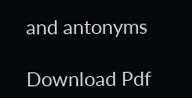and antonyms

Download Pdf